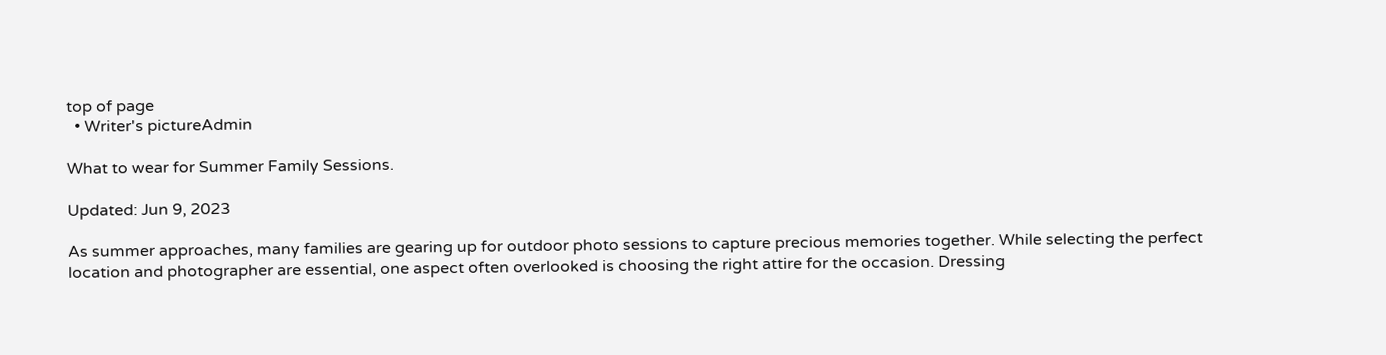top of page
  • Writer's pictureAdmin

What to wear for Summer Family Sessions.

Updated: Jun 9, 2023

As summer approaches, many families are gearing up for outdoor photo sessions to capture precious memories together. While selecting the perfect location and photographer are essential, one aspect often overlooked is choosing the right attire for the occasion. Dressing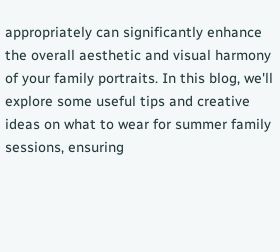appropriately can significantly enhance the overall aesthetic and visual harmony of your family portraits. In this blog, we'll explore some useful tips and creative ideas on what to wear for summer family sessions, ensuring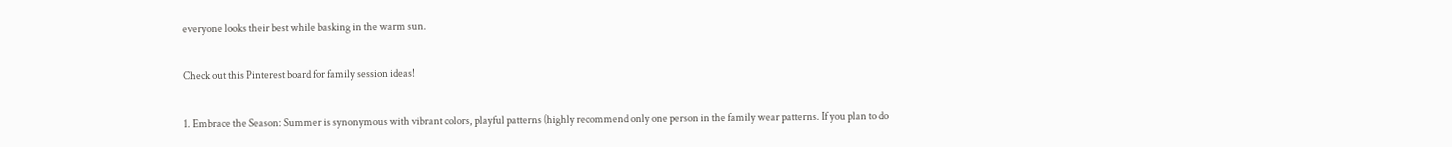everyone looks their best while basking in the warm sun.

Check out this Pinterest board for family session ideas!

1. Embrace the Season: Summer is synonymous with vibrant colors, playful patterns (highly recommend only one person in the family wear patterns. If you plan to do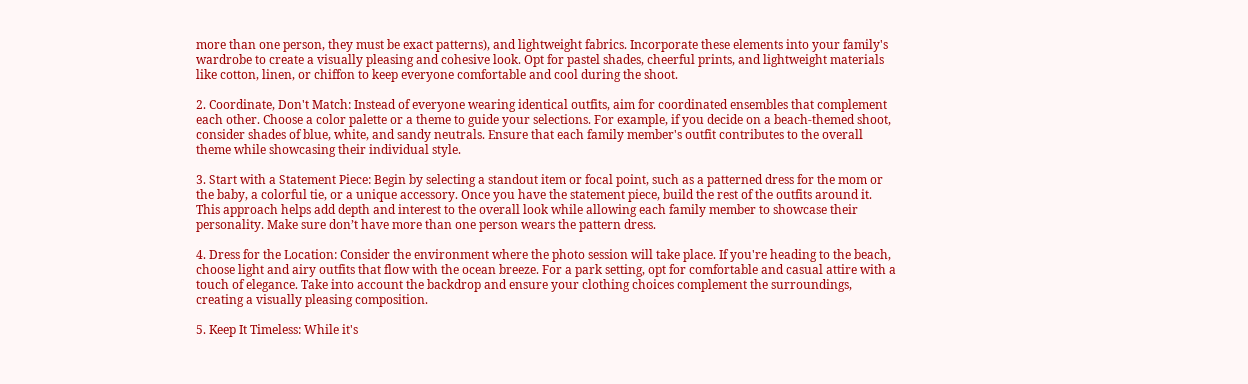more than one person, they must be exact patterns), and lightweight fabrics. Incorporate these elements into your family's wardrobe to create a visually pleasing and cohesive look. Opt for pastel shades, cheerful prints, and lightweight materials like cotton, linen, or chiffon to keep everyone comfortable and cool during the shoot.

2. Coordinate, Don't Match: Instead of everyone wearing identical outfits, aim for coordinated ensembles that complement each other. Choose a color palette or a theme to guide your selections. For example, if you decide on a beach-themed shoot, consider shades of blue, white, and sandy neutrals. Ensure that each family member's outfit contributes to the overall theme while showcasing their individual style.

3. Start with a Statement Piece: Begin by selecting a standout item or focal point, such as a patterned dress for the mom or the baby, a colorful tie, or a unique accessory. Once you have the statement piece, build the rest of the outfits around it. This approach helps add depth and interest to the overall look while allowing each family member to showcase their personality. Make sure don’t have more than one person wears the pattern dress.

4. Dress for the Location: Consider the environment where the photo session will take place. If you're heading to the beach, choose light and airy outfits that flow with the ocean breeze. For a park setting, opt for comfortable and casual attire with a touch of elegance. Take into account the backdrop and ensure your clothing choices complement the surroundings, creating a visually pleasing composition.

5. Keep It Timeless: While it's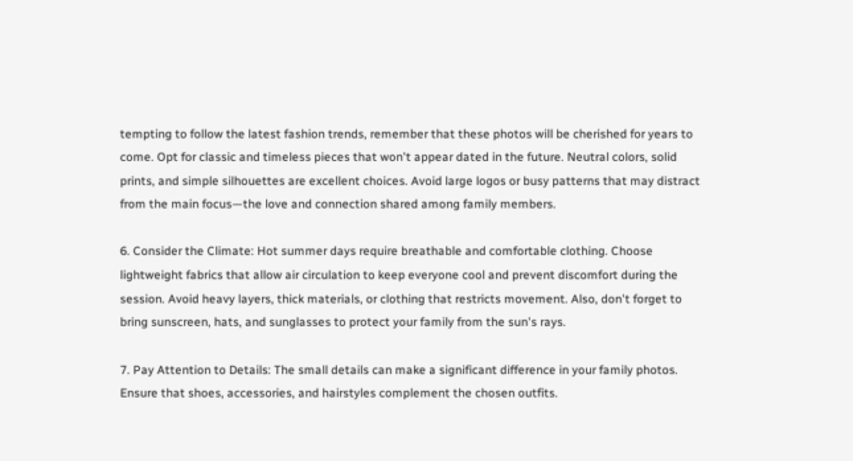tempting to follow the latest fashion trends, remember that these photos will be cherished for years to come. Opt for classic and timeless pieces that won't appear dated in the future. Neutral colors, solid prints, and simple silhouettes are excellent choices. Avoid large logos or busy patterns that may distract from the main focus—the love and connection shared among family members.

6. Consider the Climate: Hot summer days require breathable and comfortable clothing. Choose lightweight fabrics that allow air circulation to keep everyone cool and prevent discomfort during the session. Avoid heavy layers, thick materials, or clothing that restricts movement. Also, don't forget to bring sunscreen, hats, and sunglasses to protect your family from the sun's rays.

7. Pay Attention to Details: The small details can make a significant difference in your family photos. Ensure that shoes, accessories, and hairstyles complement the chosen outfits.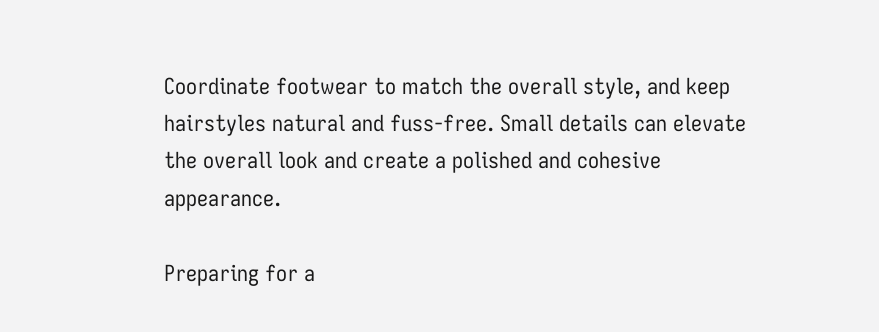Coordinate footwear to match the overall style, and keep hairstyles natural and fuss-free. Small details can elevate the overall look and create a polished and cohesive appearance.

Preparing for a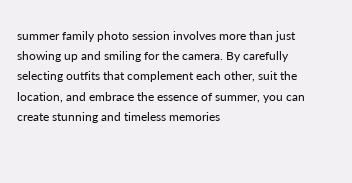summer family photo session involves more than just showing up and smiling for the camera. By carefully selecting outfits that complement each other, suit the location, and embrace the essence of summer, you can create stunning and timeless memories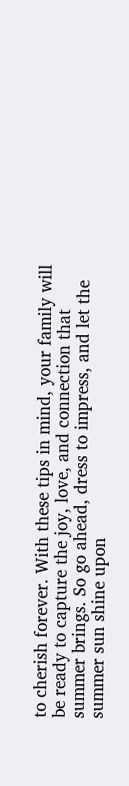to cherish forever. With these tips in mind, your family will be ready to capture the joy, love, and connection that summer brings. So go ahead, dress to impress, and let the summer sun shine upon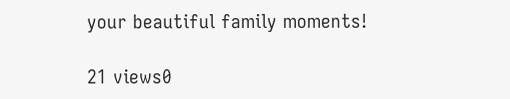your beautiful family moments!

21 views0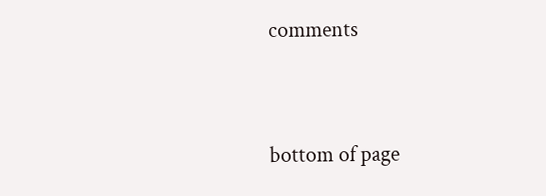comments


bottom of page